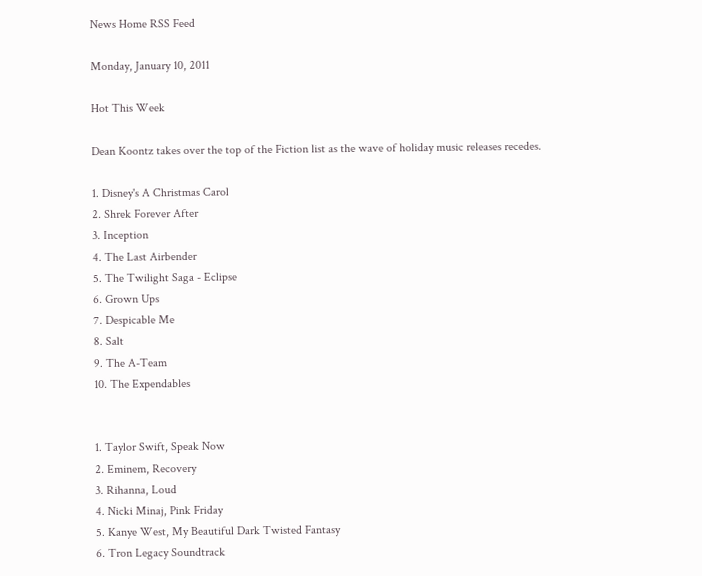News Home RSS Feed

Monday, January 10, 2011

Hot This Week

Dean Koontz takes over the top of the Fiction list as the wave of holiday music releases recedes.

1. Disney's A Christmas Carol
2. Shrek Forever After
3. Inception
4. The Last Airbender
5. The Twilight Saga - Eclipse
6. Grown Ups
7. Despicable Me
8. Salt
9. The A-Team
10. The Expendables


1. Taylor Swift, Speak Now
2. Eminem, Recovery
3. Rihanna, Loud
4. Nicki Minaj, Pink Friday
5. Kanye West, My Beautiful Dark Twisted Fantasy
6. Tron Legacy Soundtrack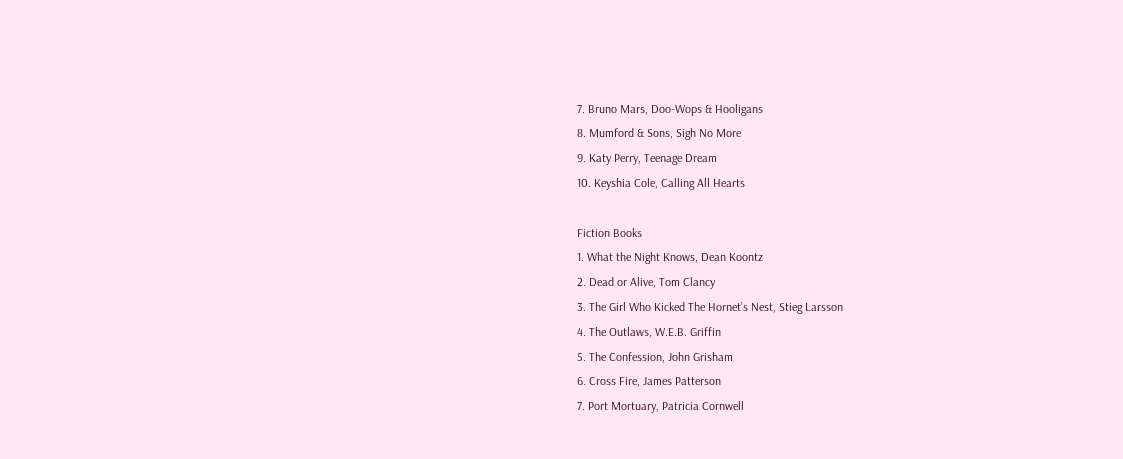7. Bruno Mars, Doo-Wops & Hooligans
8. Mumford & Sons, Sigh No More
9. Katy Perry, Teenage Dream
10. Keyshia Cole, Calling All Hearts

Fiction Books
1. What the Night Knows, Dean Koontz
2. Dead or Alive, Tom Clancy
3. The Girl Who Kicked The Hornet’s Nest, Stieg Larsson
4. The Outlaws, W.E.B. Griffin
5. The Confession, John Grisham
6. Cross Fire, James Patterson
7. Port Mortuary, Patricia Cornwell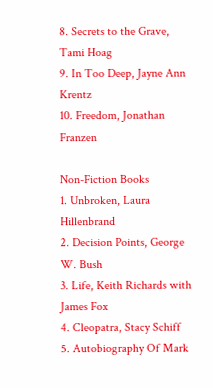8. Secrets to the Grave, Tami Hoag
9. In Too Deep, Jayne Ann Krentz
10. Freedom, Jonathan Franzen

Non-Fiction Books
1. Unbroken, Laura Hillenbrand
2. Decision Points, George W. Bush
3. Life, Keith Richards with James Fox
4. Cleopatra, Stacy Schiff
5. Autobiography Of Mark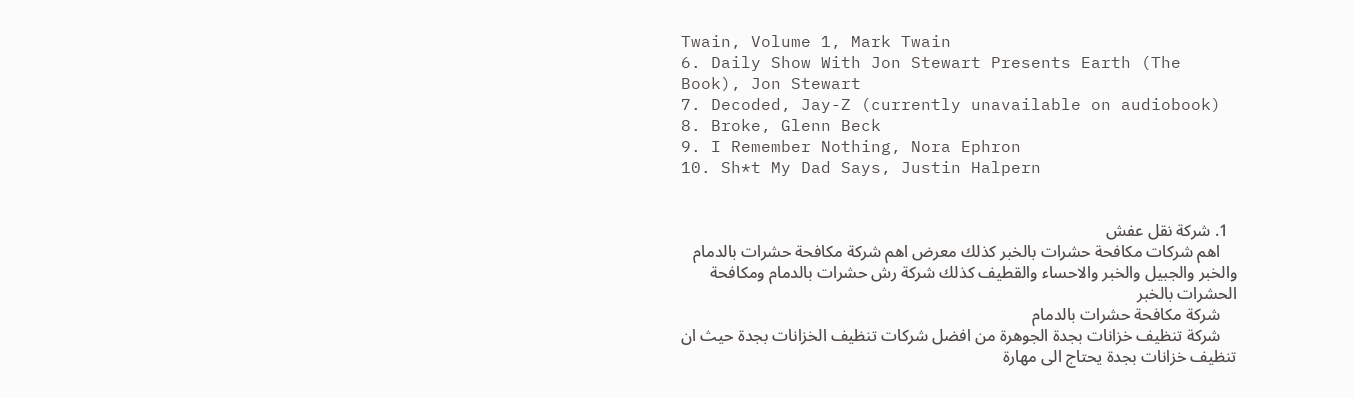Twain, Volume 1, Mark Twain
6. Daily Show With Jon Stewart Presents Earth (The Book), Jon Stewart
7. Decoded, Jay-Z (currently unavailable on audiobook)
8. Broke, Glenn Beck
9. I Remember Nothing, Nora Ephron
10. Sh*t My Dad Says, Justin Halpern


  1. شركة نقل عفش
    اهم شركات مكافحة حشرات بالخبر كذلك معرض اهم شركة مكافحة حشرات بالدمام والخبر والجبيل والخبر والاحساء والقطيف كذلك شركة رش حشرات بالدمام ومكافحة الحشرات بالخبر
    شركة مكافحة حشرات بالدمام
    شركة تنظيف خزانات بجدة الجوهرة من افضل شركات تنظيف الخزانات بجدة حيث ان تنظيف خزانات بجدة يحتاج الى مهارة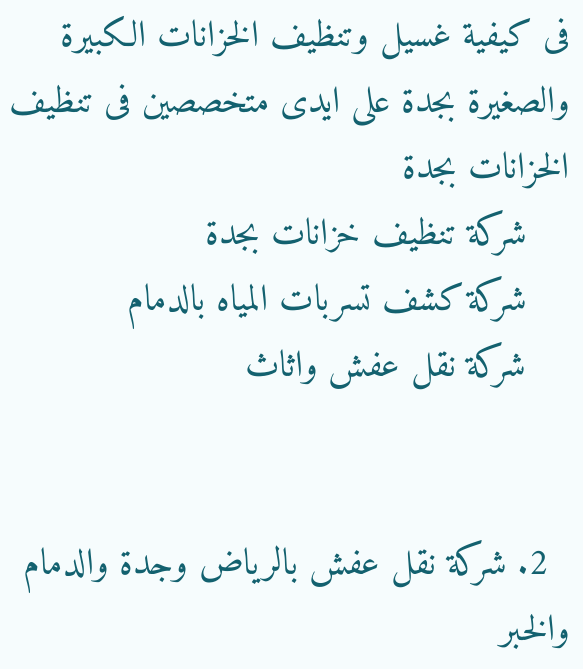فى كيفية غسيل وتنظيف الخزانات الكبيرة والصغيرة بجدة على ايدى متخصصين فى تنظيف الخزانات بجدة
    شركة تنظيف خزانات بجدة
    شركة كشف تسربات المياه بالدمام
    شركة نقل عفش واثاث


  2. شركة نقل عفش بالرياض وجدة والدمام والخبر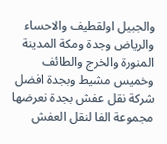والجبيل اولقطيف والاحساء والرياض وجدة ومكة المدينة المنورة والخرج والطائف وخميس مشيط وبجدة افضل شركة نقل عفش بجدة نعرضها مجموعة الفا لنقل العفش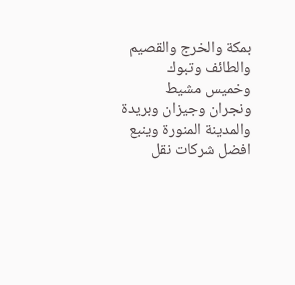بمكة والخرج والقصيم والطائف وتبوك وخميس مشيط ونجران وجيزان وبريدة والمدينة المنورة وينبع افضل شركات نقل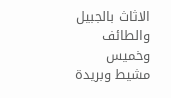الاثاث بالجبيل والطائف وخميس مشيط وبريدة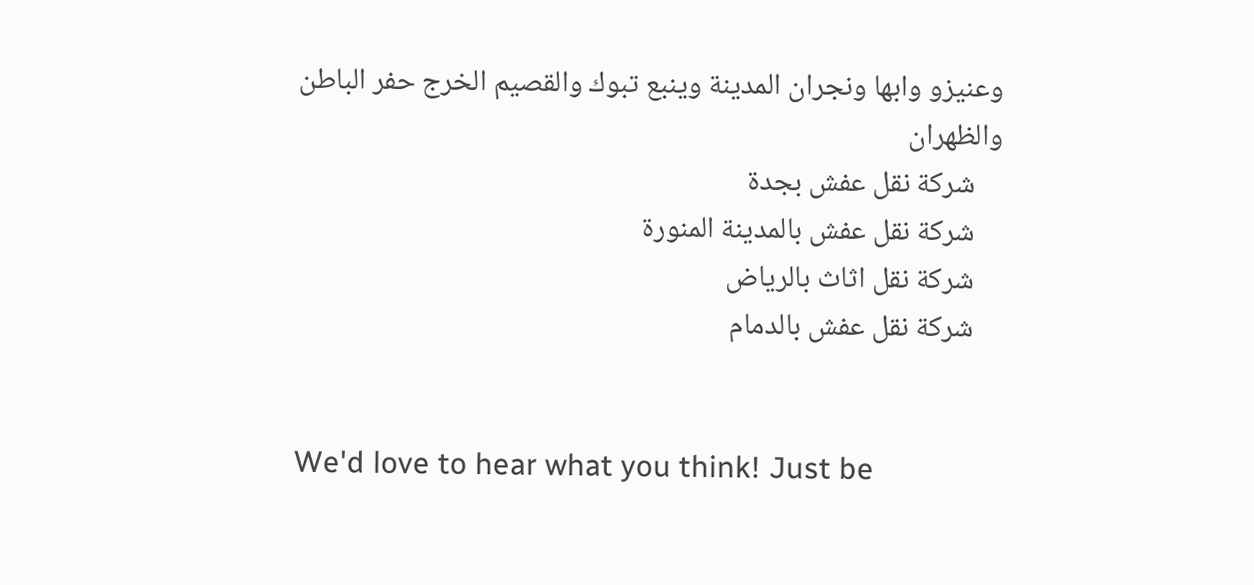وعنيزو وابها ونجران المدينة وينبع تبوك والقصيم الخرج حفر الباطن والظهران
    شركة نقل عفش بجدة
    شركة نقل عفش بالمدينة المنورة
    شركة نقل اثاث بالرياض
    شركة نقل عفش بالدمام


We'd love to hear what you think! Just be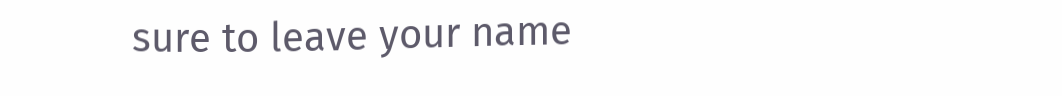sure to leave your name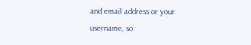and email address or your username, so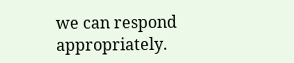we can respond appropriately.